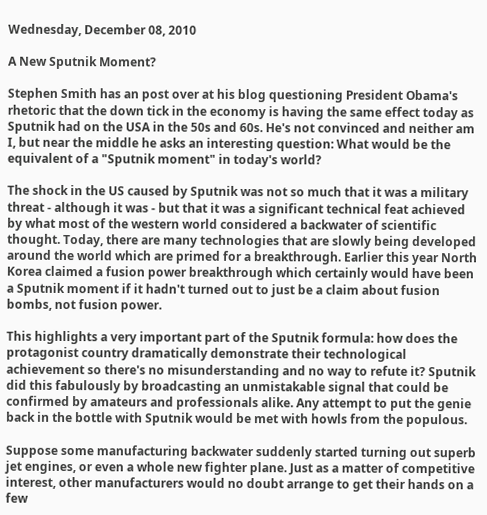Wednesday, December 08, 2010

A New Sputnik Moment?

Stephen Smith has an post over at his blog questioning President Obama's rhetoric that the down tick in the economy is having the same effect today as Sputnik had on the USA in the 50s and 60s. He's not convinced and neither am I, but near the middle he asks an interesting question: What would be the equivalent of a "Sputnik moment" in today's world?

The shock in the US caused by Sputnik was not so much that it was a military threat - although it was - but that it was a significant technical feat achieved by what most of the western world considered a backwater of scientific thought. Today, there are many technologies that are slowly being developed around the world which are primed for a breakthrough. Earlier this year North Korea claimed a fusion power breakthrough which certainly would have been a Sputnik moment if it hadn't turned out to just be a claim about fusion bombs, not fusion power.

This highlights a very important part of the Sputnik formula: how does the protagonist country dramatically demonstrate their technological achievement so there's no misunderstanding and no way to refute it? Sputnik did this fabulously by broadcasting an unmistakable signal that could be confirmed by amateurs and professionals alike. Any attempt to put the genie back in the bottle with Sputnik would be met with howls from the populous.

Suppose some manufacturing backwater suddenly started turning out superb jet engines, or even a whole new fighter plane. Just as a matter of competitive interest, other manufacturers would no doubt arrange to get their hands on a few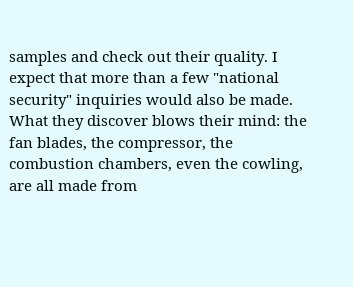samples and check out their quality. I expect that more than a few "national security" inquiries would also be made. What they discover blows their mind: the fan blades, the compressor, the combustion chambers, even the cowling, are all made from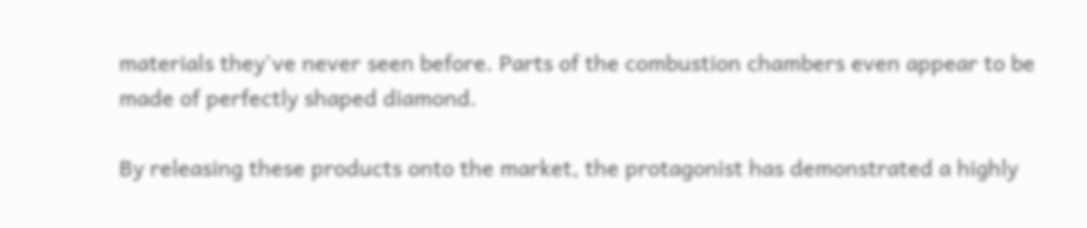materials they've never seen before. Parts of the combustion chambers even appear to be made of perfectly shaped diamond.

By releasing these products onto the market, the protagonist has demonstrated a highly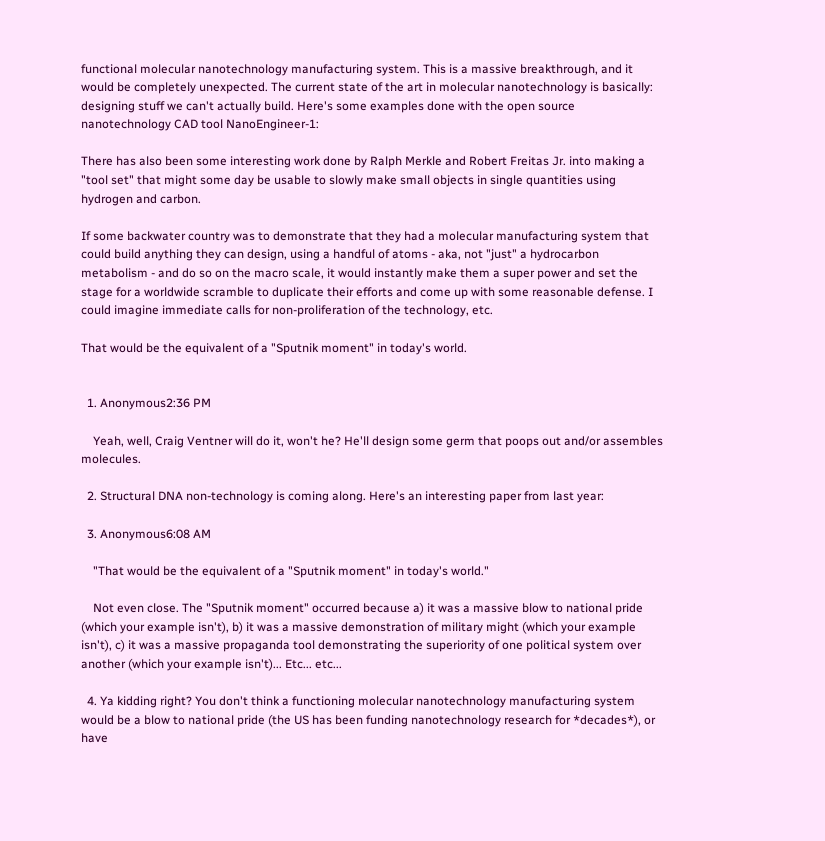functional molecular nanotechnology manufacturing system. This is a massive breakthrough, and it would be completely unexpected. The current state of the art in molecular nanotechnology is basically: designing stuff we can't actually build. Here's some examples done with the open source nanotechnology CAD tool NanoEngineer-1:

There has also been some interesting work done by Ralph Merkle and Robert Freitas Jr. into making a "tool set" that might some day be usable to slowly make small objects in single quantities using hydrogen and carbon.

If some backwater country was to demonstrate that they had a molecular manufacturing system that could build anything they can design, using a handful of atoms - aka, not "just" a hydrocarbon metabolism - and do so on the macro scale, it would instantly make them a super power and set the stage for a worldwide scramble to duplicate their efforts and come up with some reasonable defense. I could imagine immediate calls for non-proliferation of the technology, etc.

That would be the equivalent of a "Sputnik moment" in today's world.


  1. Anonymous2:36 PM

    Yeah, well, Craig Ventner will do it, won't he? He'll design some germ that poops out and/or assembles molecules.

  2. Structural DNA non-technology is coming along. Here's an interesting paper from last year:

  3. Anonymous6:08 AM

    "That would be the equivalent of a "Sputnik moment" in today's world."

    Not even close. The "Sputnik moment" occurred because a) it was a massive blow to national pride (which your example isn't), b) it was a massive demonstration of military might (which your example isn't), c) it was a massive propaganda tool demonstrating the superiority of one political system over another (which your example isn't)... Etc... etc...

  4. Ya kidding right? You don't think a functioning molecular nanotechnology manufacturing system would be a blow to national pride (the US has been funding nanotechnology research for *decades*), or have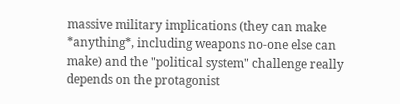massive military implications (they can make *anything*, including weapons no-one else can make) and the "political system" challenge really depends on the protagonist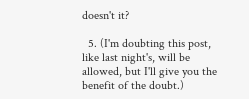doesn't it?

  5. (I'm doubting this post, like last night's, will be allowed, but I'll give you the benefit of the doubt.)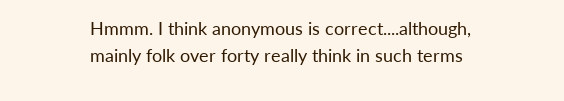Hmmm. I think anonymous is correct....although, mainly folk over forty really think in such terms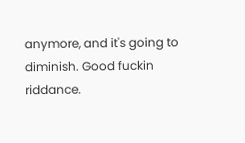anymore, and it's going to diminish. Good fuckin riddance.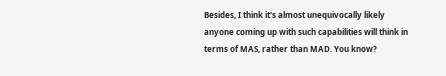Besides, I think it's almost unequivocally likely anyone coming up with such capabilities will think in terms of MAS, rather than MAD. You know?